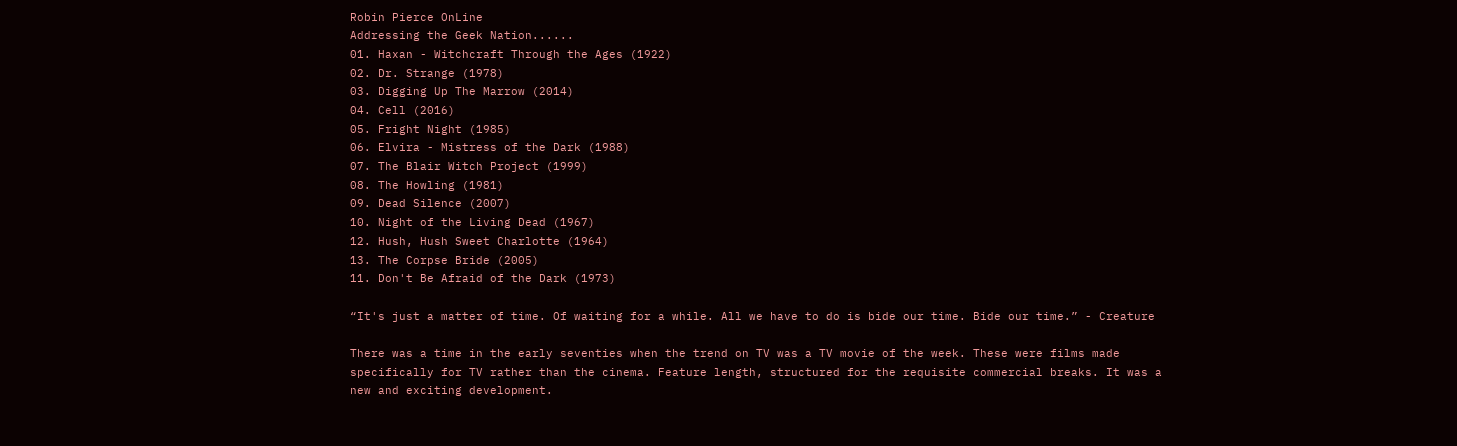Robin Pierce OnLine
Addressing the Geek Nation......
01. Haxan - Witchcraft Through the Ages (1922)
02. Dr. Strange (1978)
03. Digging Up The Marrow (2014)
04. Cell (2016)
05. Fright Night (1985)
06. Elvira - Mistress of the Dark (1988)
07. The Blair Witch Project (1999)
08. The Howling (1981)
09. Dead Silence (2007)
10. Night of the Living Dead (1967)
12. Hush, Hush Sweet Charlotte (1964)
13. The Corpse Bride (2005)
11. Don't Be Afraid of the Dark (1973)

“It's just a matter of time. Of waiting for a while. All we have to do is bide our time. Bide our time.” - Creature

There was a time in the early seventies when the trend on TV was a TV movie of the week. These were films made specifically for TV rather than the cinema. Feature length, structured for the requisite commercial breaks. It was a new and exciting development.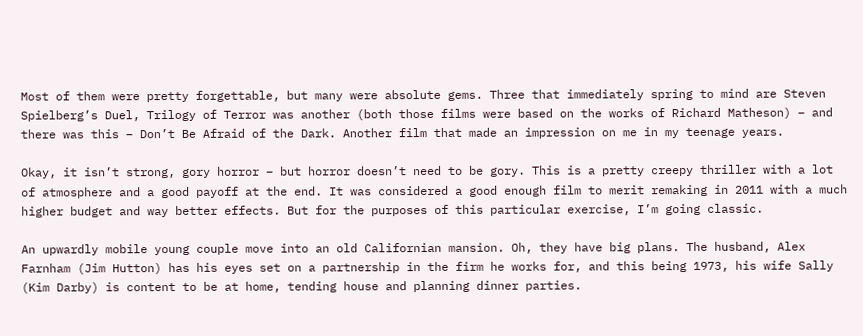Most of them were pretty forgettable, but many were absolute gems. Three that immediately spring to mind are Steven Spielberg’s Duel, Trilogy of Terror was another (both those films were based on the works of Richard Matheson) – and there was this – Don’t Be Afraid of the Dark. Another film that made an impression on me in my teenage years.

Okay, it isn’t strong, gory horror – but horror doesn’t need to be gory. This is a pretty creepy thriller with a lot of atmosphere and a good payoff at the end. It was considered a good enough film to merit remaking in 2011 with a much higher budget and way better effects. But for the purposes of this particular exercise, I’m going classic.

An upwardly mobile young couple move into an old Californian mansion. Oh, they have big plans. The husband, Alex Farnham (Jim Hutton) has his eyes set on a partnership in the firm he works for, and this being 1973, his wife Sally (Kim Darby) is content to be at home, tending house and planning dinner parties.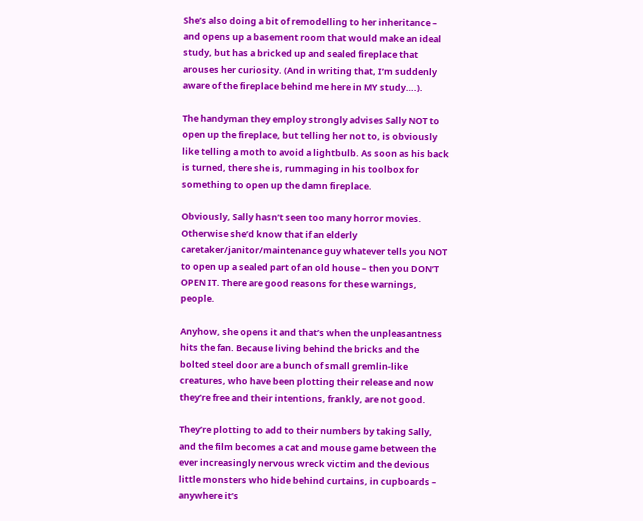She’s also doing a bit of remodelling to her inheritance – and opens up a basement room that would make an ideal study, but has a bricked up and sealed fireplace that arouses her curiosity. (And in writing that, I’m suddenly aware of the fireplace behind me here in MY study….).

The handyman they employ strongly advises Sally NOT to open up the fireplace, but telling her not to, is obviously like telling a moth to avoid a lightbulb. As soon as his back is turned, there she is, rummaging in his toolbox for something to open up the damn fireplace.

Obviously, Sally hasn’t seen too many horror movies. Otherwise she’d know that if an elderly caretaker/janitor/maintenance guy whatever tells you NOT to open up a sealed part of an old house – then you DON’T OPEN IT. There are good reasons for these warnings, people.

Anyhow, she opens it and that’s when the unpleasantness hits the fan. Because living behind the bricks and the bolted steel door are a bunch of small gremlin-like creatures, who have been plotting their release and now they’re free and their intentions, frankly, are not good.

They’re plotting to add to their numbers by taking Sally, and the film becomes a cat and mouse game between the ever increasingly nervous wreck victim and the devious little monsters who hide behind curtains, in cupboards – anywhere it’s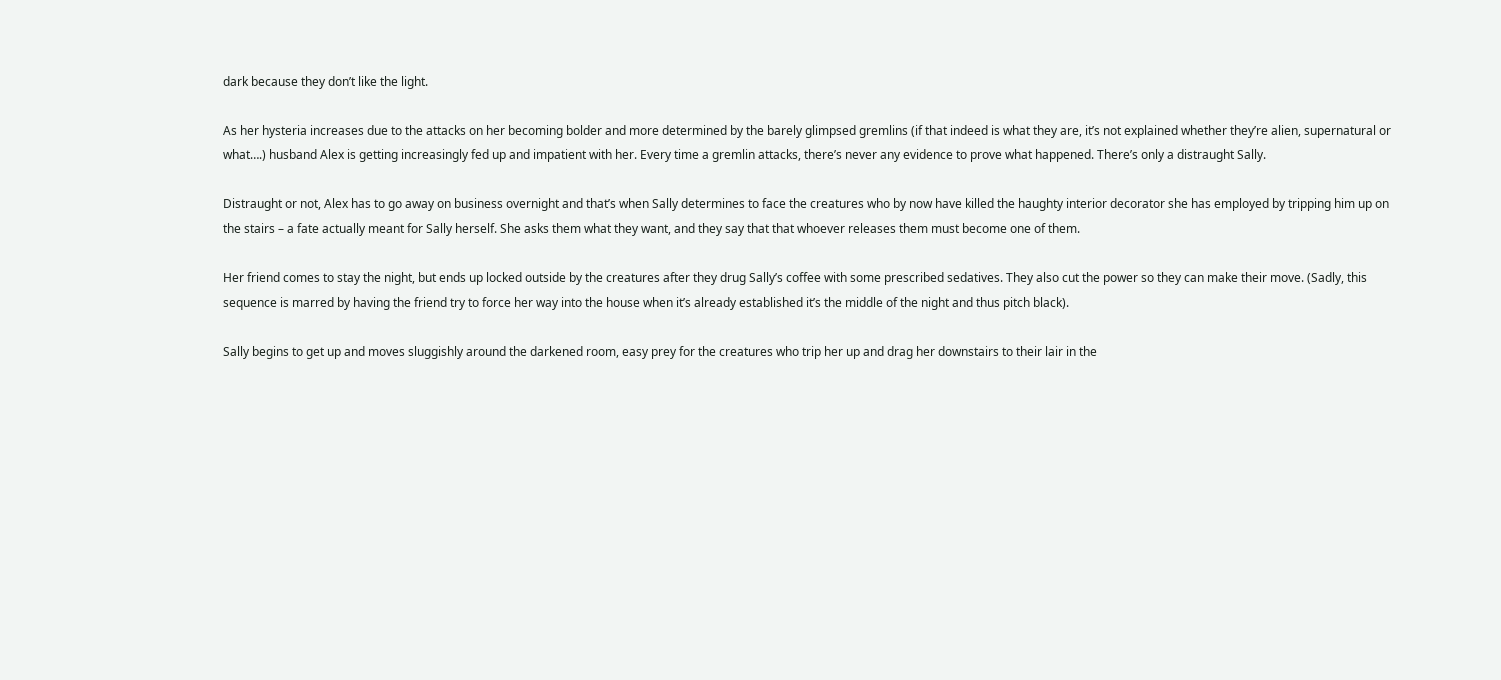dark because they don’t like the light.

As her hysteria increases due to the attacks on her becoming bolder and more determined by the barely glimpsed gremlins (if that indeed is what they are, it’s not explained whether they’re alien, supernatural or what….) husband Alex is getting increasingly fed up and impatient with her. Every time a gremlin attacks, there’s never any evidence to prove what happened. There’s only a distraught Sally.

Distraught or not, Alex has to go away on business overnight and that’s when Sally determines to face the creatures who by now have killed the haughty interior decorator she has employed by tripping him up on the stairs – a fate actually meant for Sally herself. She asks them what they want, and they say that that whoever releases them must become one of them.

Her friend comes to stay the night, but ends up locked outside by the creatures after they drug Sally’s coffee with some prescribed sedatives. They also cut the power so they can make their move. (Sadly, this sequence is marred by having the friend try to force her way into the house when it’s already established it’s the middle of the night and thus pitch black).

Sally begins to get up and moves sluggishly around the darkened room, easy prey for the creatures who trip her up and drag her downstairs to their lair in the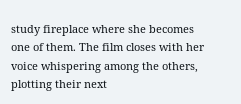study fireplace where she becomes one of them. The film closes with her voice whispering among the others, plotting their next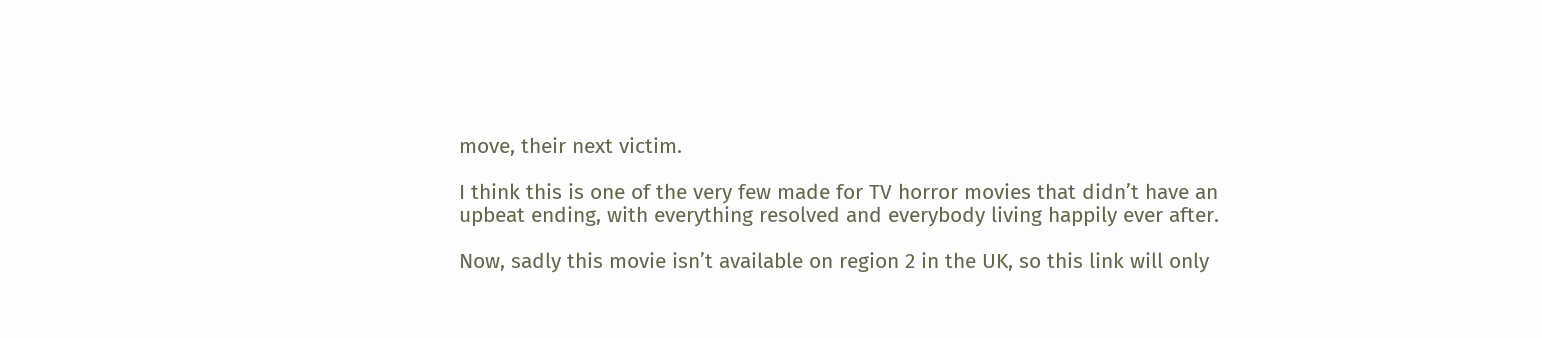move, their next victim.

I think this is one of the very few made for TV horror movies that didn’t have an upbeat ending, with everything resolved and everybody living happily ever after.

Now, sadly this movie isn’t available on region 2 in the UK, so this link will only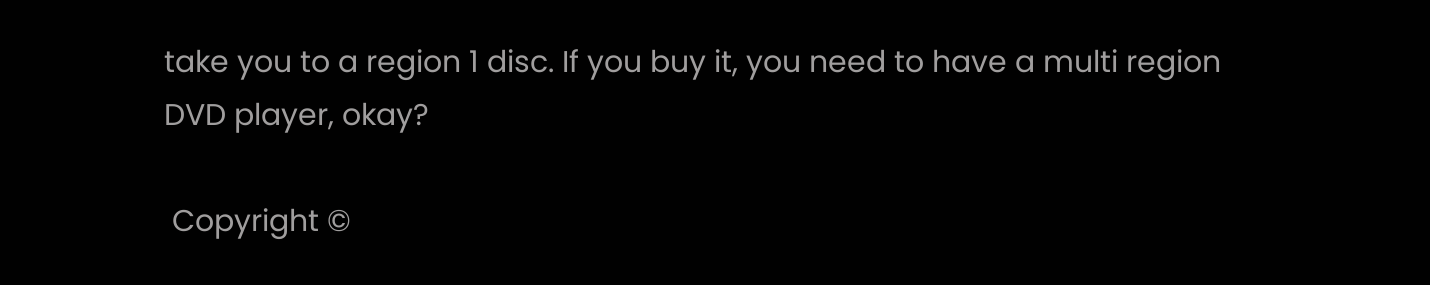take you to a region 1 disc. If you buy it, you need to have a multi region DVD player, okay?

 Copyright ©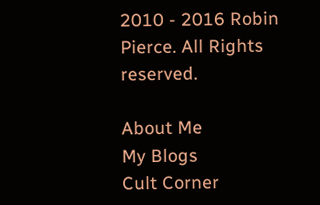2010 - 2016 Robin Pierce. All Rights reserved.

About Me
My Blogs
Cult Corner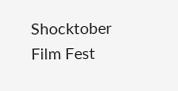Shocktober Film Fest